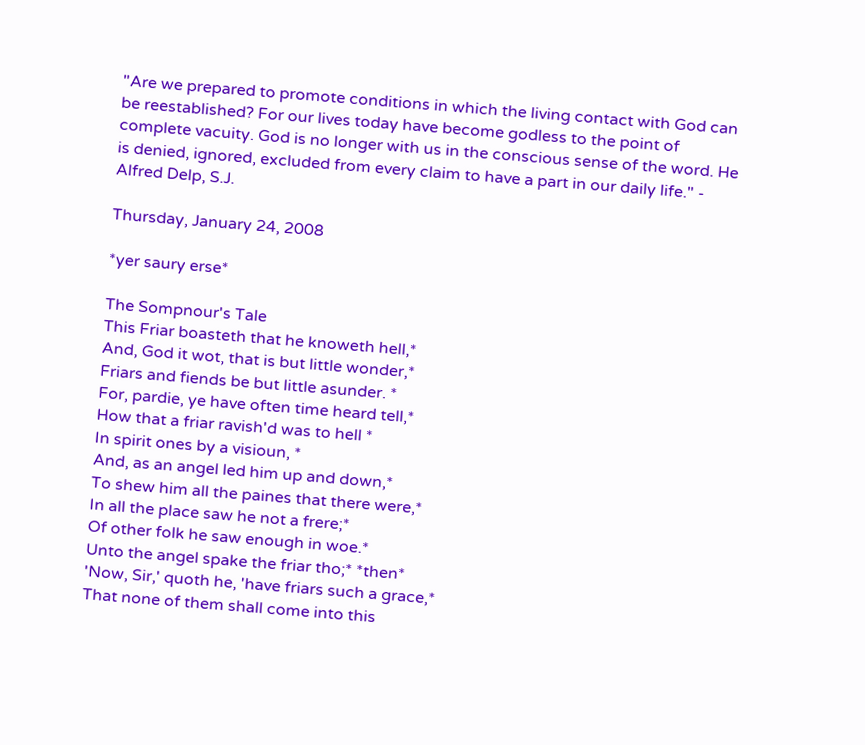"Are we prepared to promote conditions in which the living contact with God can be reestablished? For our lives today have become godless to the point of complete vacuity. God is no longer with us in the conscious sense of the word. He is denied, ignored, excluded from every claim to have a part in our daily life." - Alfred Delp, S.J.

Thursday, January 24, 2008

*yer saury erse*

The Sompnour's Tale
This Friar boasteth that he knoweth hell,*
And, God it wot, that is but little wonder,*
Friars and fiends be but little asunder. *
For, pardie, ye have often time heard tell,*
How that a friar ravish'd was to hell *
In spirit ones by a visioun, *
And, as an angel led him up and down,*
To shew him all the paines that there were,*
In all the place saw he not a frere;*
Of other folk he saw enough in woe.*
Unto the angel spake the friar tho;* *then*
'Now, Sir,' quoth he, 'have friars such a grace,*
That none of them shall come into this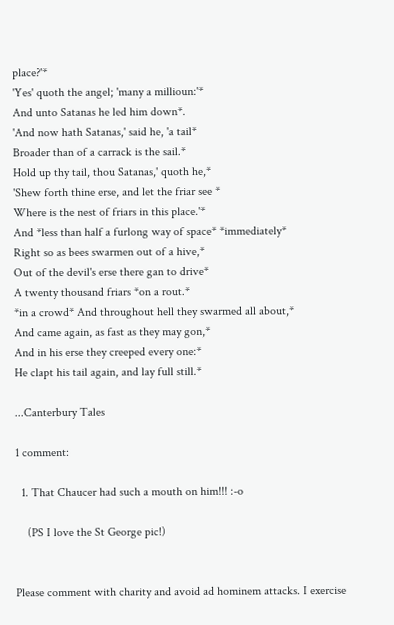place?'*
'Yes' quoth the angel; 'many a millioun:'*
And unto Satanas he led him down*.
'And now hath Satanas,' said he, 'a tail*
Broader than of a carrack is the sail.*
Hold up thy tail, thou Satanas,' quoth he,*
'Shew forth thine erse, and let the friar see *
Where is the nest of friars in this place.'*
And *less than half a furlong way of space* *immediately*
Right so as bees swarmen out of a hive,*
Out of the devil's erse there gan to drive*
A twenty thousand friars *on a rout.*
*in a crowd* And throughout hell they swarmed all about,*
And came again, as fast as they may gon,*
And in his erse they creeped every one:*
He clapt his tail again, and lay full still.*

...Canterbury Tales

1 comment:

  1. That Chaucer had such a mouth on him!!! :-o

    (PS I love the St George pic!)


Please comment with charity and avoid ad hominem attacks. I exercise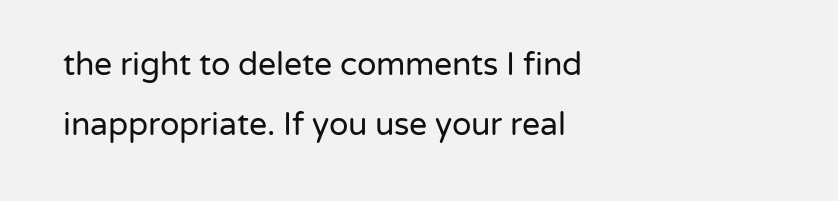the right to delete comments I find inappropriate. If you use your real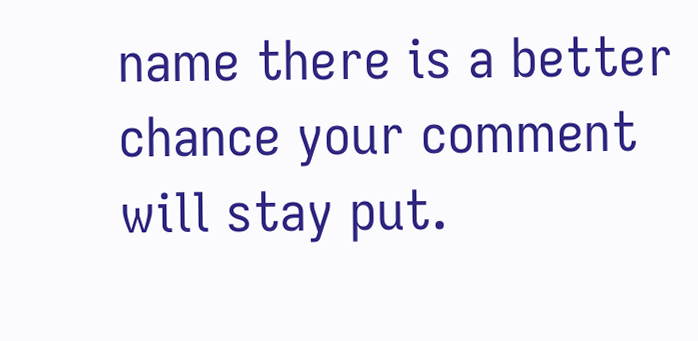name there is a better chance your comment will stay put.